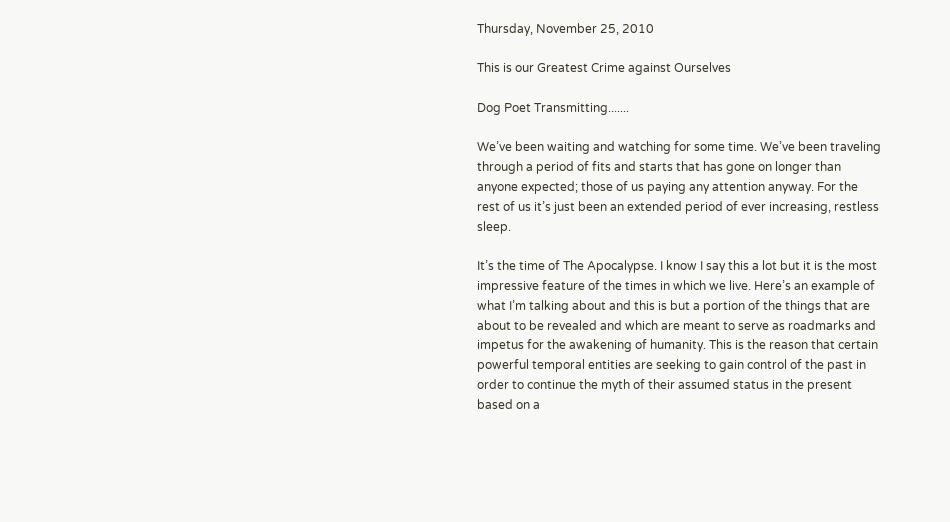Thursday, November 25, 2010

This is our Greatest Crime against Ourselves

Dog Poet Transmitting.......

We’ve been waiting and watching for some time. We’ve been traveling through a period of fits and starts that has gone on longer than anyone expected; those of us paying any attention anyway. For the rest of us it’s just been an extended period of ever increasing, restless sleep.

It’s the time of The Apocalypse. I know I say this a lot but it is the most impressive feature of the times in which we live. Here’s an example of what I’m talking about and this is but a portion of the things that are about to be revealed and which are meant to serve as roadmarks and impetus for the awakening of humanity. This is the reason that certain powerful temporal entities are seeking to gain control of the past in order to continue the myth of their assumed status in the present based on a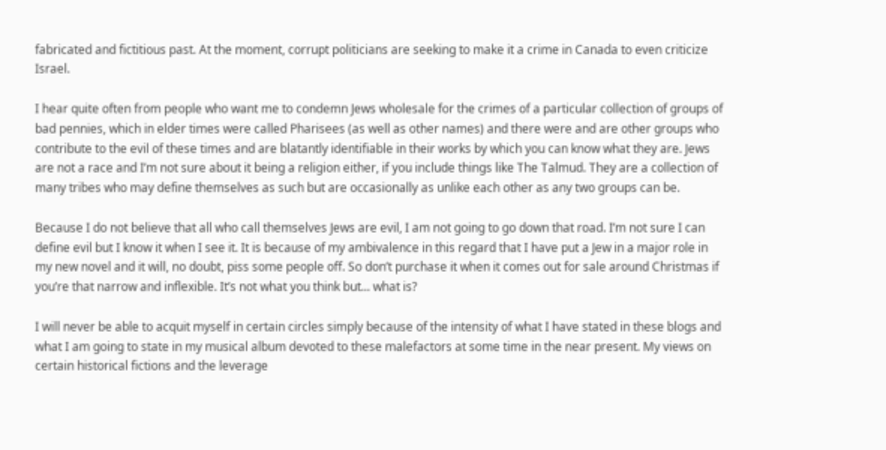fabricated and fictitious past. At the moment, corrupt politicians are seeking to make it a crime in Canada to even criticize Israel.

I hear quite often from people who want me to condemn Jews wholesale for the crimes of a particular collection of groups of bad pennies, which in elder times were called Pharisees (as well as other names) and there were and are other groups who contribute to the evil of these times and are blatantly identifiable in their works by which you can know what they are. Jews are not a race and I’m not sure about it being a religion either, if you include things like The Talmud. They are a collection of many tribes who may define themselves as such but are occasionally as unlike each other as any two groups can be.

Because I do not believe that all who call themselves Jews are evil, I am not going to go down that road. I’m not sure I can define evil but I know it when I see it. It is because of my ambivalence in this regard that I have put a Jew in a major role in my new novel and it will, no doubt, piss some people off. So don’t purchase it when it comes out for sale around Christmas if you’re that narrow and inflexible. It’s not what you think but... what is?

I will never be able to acquit myself in certain circles simply because of the intensity of what I have stated in these blogs and what I am going to state in my musical album devoted to these malefactors at some time in the near present. My views on certain historical fictions and the leverage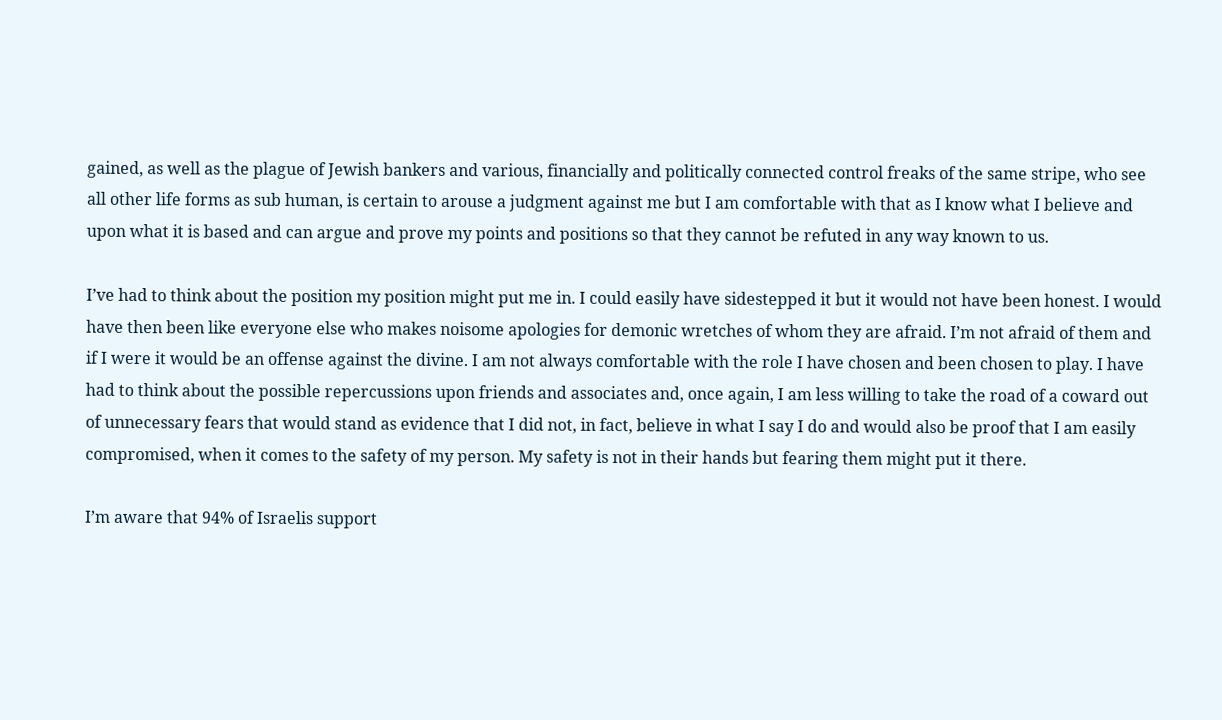gained, as well as the plague of Jewish bankers and various, financially and politically connected control freaks of the same stripe, who see all other life forms as sub human, is certain to arouse a judgment against me but I am comfortable with that as I know what I believe and upon what it is based and can argue and prove my points and positions so that they cannot be refuted in any way known to us.

I’ve had to think about the position my position might put me in. I could easily have sidestepped it but it would not have been honest. I would have then been like everyone else who makes noisome apologies for demonic wretches of whom they are afraid. I’m not afraid of them and if I were it would be an offense against the divine. I am not always comfortable with the role I have chosen and been chosen to play. I have had to think about the possible repercussions upon friends and associates and, once again, I am less willing to take the road of a coward out of unnecessary fears that would stand as evidence that I did not, in fact, believe in what I say I do and would also be proof that I am easily compromised, when it comes to the safety of my person. My safety is not in their hands but fearing them might put it there.

I’m aware that 94% of Israelis support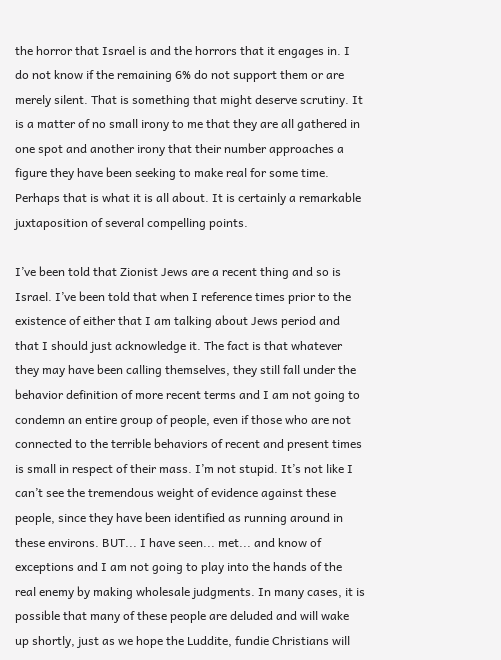the horror that Israel is and the horrors that it engages in. I do not know if the remaining 6% do not support them or are merely silent. That is something that might deserve scrutiny. It is a matter of no small irony to me that they are all gathered in one spot and another irony that their number approaches a figure they have been seeking to make real for some time. Perhaps that is what it is all about. It is certainly a remarkable juxtaposition of several compelling points.

I’ve been told that Zionist Jews are a recent thing and so is Israel. I’ve been told that when I reference times prior to the existence of either that I am talking about Jews period and that I should just acknowledge it. The fact is that whatever they may have been calling themselves, they still fall under the behavior definition of more recent terms and I am not going to condemn an entire group of people, even if those who are not connected to the terrible behaviors of recent and present times is small in respect of their mass. I’m not stupid. It’s not like I can’t see the tremendous weight of evidence against these people, since they have been identified as running around in these environs. BUT... I have seen... met... and know of exceptions and I am not going to play into the hands of the real enemy by making wholesale judgments. In many cases, it is possible that many of these people are deluded and will wake up shortly, just as we hope the Luddite, fundie Christians will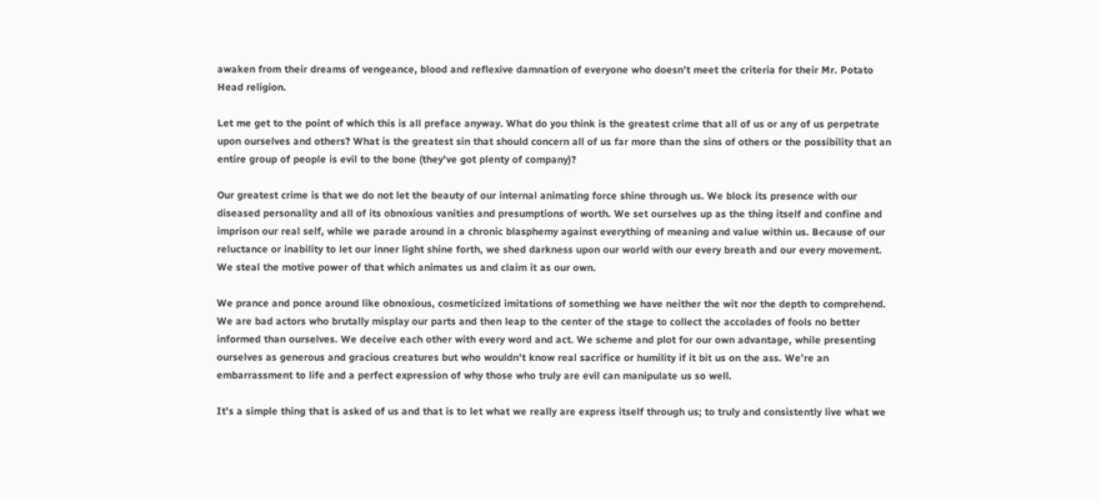awaken from their dreams of vengeance, blood and reflexive damnation of everyone who doesn’t meet the criteria for their Mr. Potato Head religion.

Let me get to the point of which this is all preface anyway. What do you think is the greatest crime that all of us or any of us perpetrate upon ourselves and others? What is the greatest sin that should concern all of us far more than the sins of others or the possibility that an entire group of people is evil to the bone (they’ve got plenty of company)?

Our greatest crime is that we do not let the beauty of our internal animating force shine through us. We block its presence with our diseased personality and all of its obnoxious vanities and presumptions of worth. We set ourselves up as the thing itself and confine and imprison our real self, while we parade around in a chronic blasphemy against everything of meaning and value within us. Because of our reluctance or inability to let our inner light shine forth, we shed darkness upon our world with our every breath and our every movement. We steal the motive power of that which animates us and claim it as our own.

We prance and ponce around like obnoxious, cosmeticized imitations of something we have neither the wit nor the depth to comprehend. We are bad actors who brutally misplay our parts and then leap to the center of the stage to collect the accolades of fools no better informed than ourselves. We deceive each other with every word and act. We scheme and plot for our own advantage, while presenting ourselves as generous and gracious creatures but who wouldn’t know real sacrifice or humility if it bit us on the ass. We’re an embarrassment to life and a perfect expression of why those who truly are evil can manipulate us so well.

It’s a simple thing that is asked of us and that is to let what we really are express itself through us; to truly and consistently live what we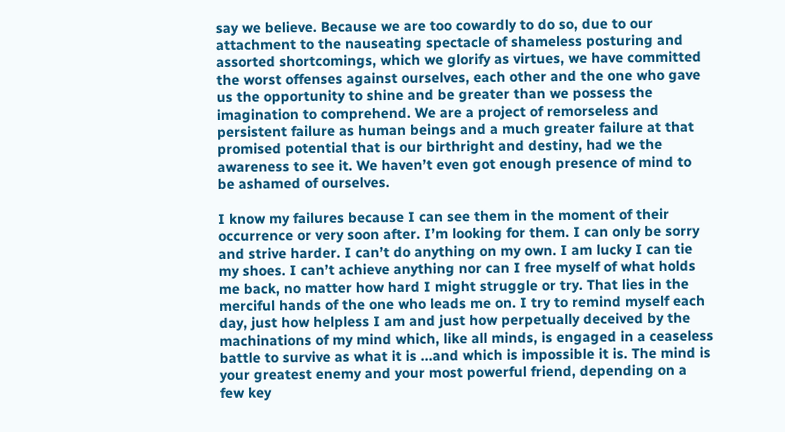say we believe. Because we are too cowardly to do so, due to our attachment to the nauseating spectacle of shameless posturing and assorted shortcomings, which we glorify as virtues, we have committed the worst offenses against ourselves, each other and the one who gave us the opportunity to shine and be greater than we possess the imagination to comprehend. We are a project of remorseless and persistent failure as human beings and a much greater failure at that promised potential that is our birthright and destiny, had we the awareness to see it. We haven’t even got enough presence of mind to be ashamed of ourselves.

I know my failures because I can see them in the moment of their occurrence or very soon after. I’m looking for them. I can only be sorry and strive harder. I can’t do anything on my own. I am lucky I can tie my shoes. I can’t achieve anything nor can I free myself of what holds me back, no matter how hard I might struggle or try. That lies in the merciful hands of the one who leads me on. I try to remind myself each day, just how helpless I am and just how perpetually deceived by the machinations of my mind which, like all minds, is engaged in a ceaseless battle to survive as what it is ...and which is impossible it is. The mind is your greatest enemy and your most powerful friend, depending on a few key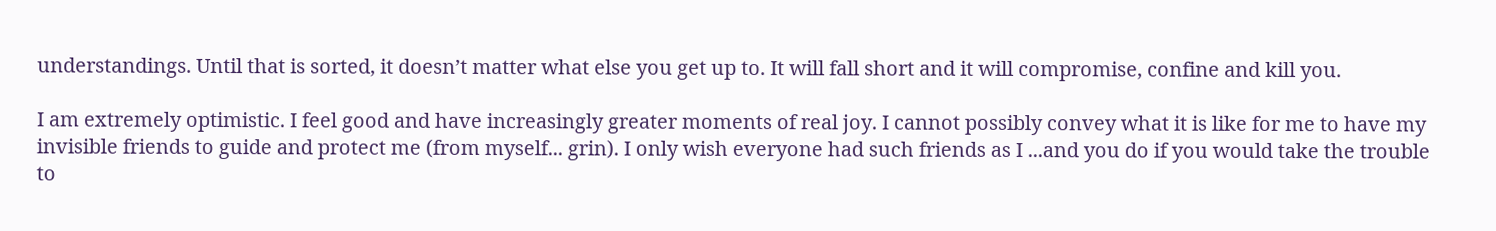understandings. Until that is sorted, it doesn’t matter what else you get up to. It will fall short and it will compromise, confine and kill you.

I am extremely optimistic. I feel good and have increasingly greater moments of real joy. I cannot possibly convey what it is like for me to have my invisible friends to guide and protect me (from myself... grin). I only wish everyone had such friends as I ...and you do if you would take the trouble to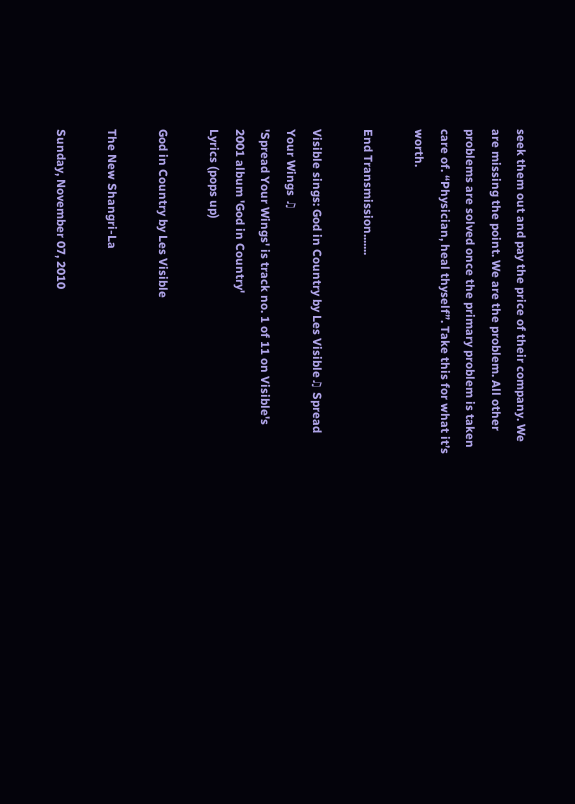seek them out and pay the price of their company. We are missing the point. We are the problem. All other problems are solved once the primary problem is taken care of. “Physician, heal thyself”. Take this for what it’s worth.

End Transmission.......

Visible sings: God in Country by Les Visible♫ Spread Your Wings ♫
'Spread Your Wings' is track no. 1 of 11 on Visible's 2001 album 'God in Country'
Lyrics (pops up)

God in Country by Les Visible

The New Shangri-La

Sunday, November 07, 2010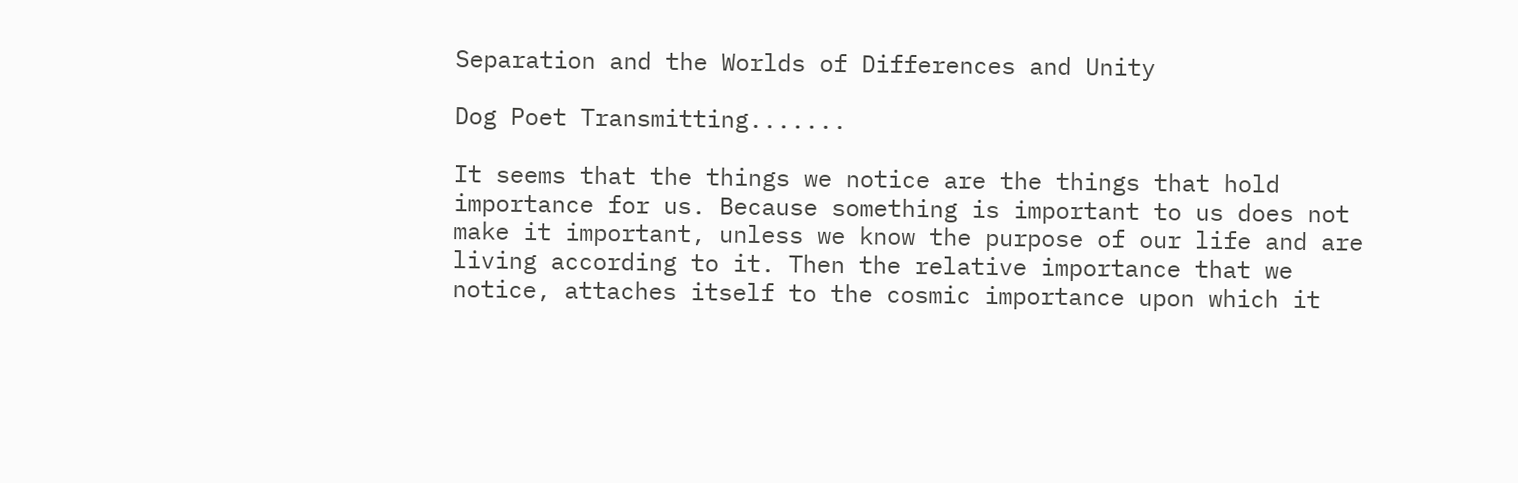Separation and the Worlds of Differences and Unity

Dog Poet Transmitting.......

It seems that the things we notice are the things that hold importance for us. Because something is important to us does not make it important, unless we know the purpose of our life and are living according to it. Then the relative importance that we notice, attaches itself to the cosmic importance upon which it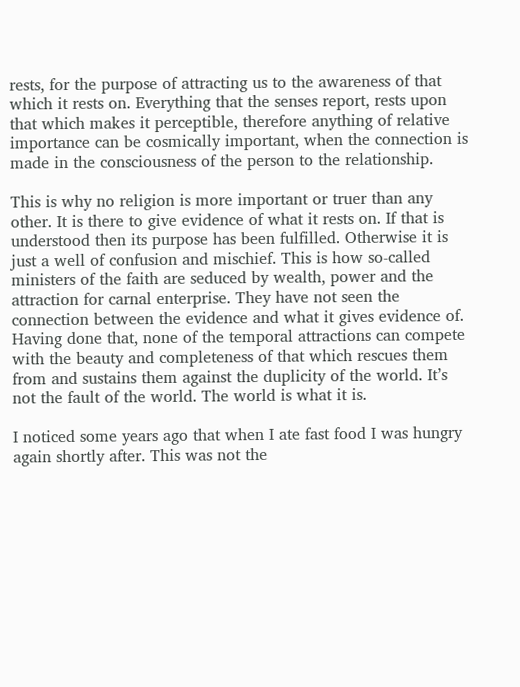rests, for the purpose of attracting us to the awareness of that which it rests on. Everything that the senses report, rests upon that which makes it perceptible, therefore anything of relative importance can be cosmically important, when the connection is made in the consciousness of the person to the relationship.

This is why no religion is more important or truer than any other. It is there to give evidence of what it rests on. If that is understood then its purpose has been fulfilled. Otherwise it is just a well of confusion and mischief. This is how so-called ministers of the faith are seduced by wealth, power and the attraction for carnal enterprise. They have not seen the connection between the evidence and what it gives evidence of. Having done that, none of the temporal attractions can compete with the beauty and completeness of that which rescues them from and sustains them against the duplicity of the world. It’s not the fault of the world. The world is what it is.

I noticed some years ago that when I ate fast food I was hungry again shortly after. This was not the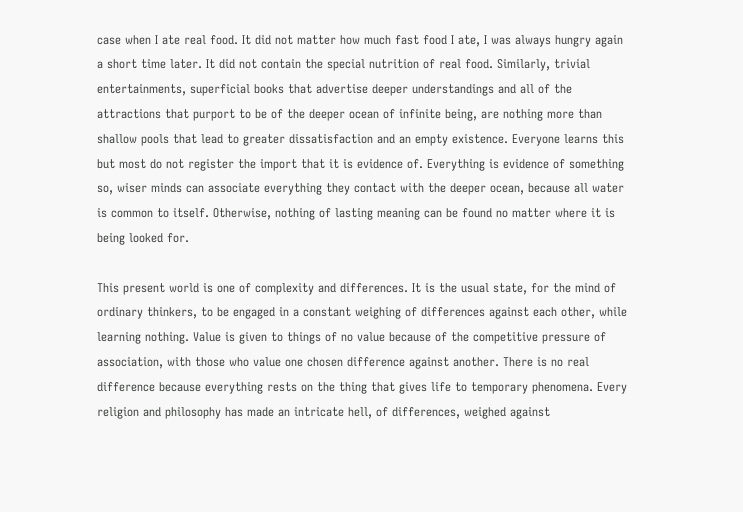case when I ate real food. It did not matter how much fast food I ate, I was always hungry again a short time later. It did not contain the special nutrition of real food. Similarly, trivial entertainments, superficial books that advertise deeper understandings and all of the attractions that purport to be of the deeper ocean of infinite being, are nothing more than shallow pools that lead to greater dissatisfaction and an empty existence. Everyone learns this but most do not register the import that it is evidence of. Everything is evidence of something so, wiser minds can associate everything they contact with the deeper ocean, because all water is common to itself. Otherwise, nothing of lasting meaning can be found no matter where it is being looked for.

This present world is one of complexity and differences. It is the usual state, for the mind of ordinary thinkers, to be engaged in a constant weighing of differences against each other, while learning nothing. Value is given to things of no value because of the competitive pressure of association, with those who value one chosen difference against another. There is no real difference because everything rests on the thing that gives life to temporary phenomena. Every religion and philosophy has made an intricate hell, of differences, weighed against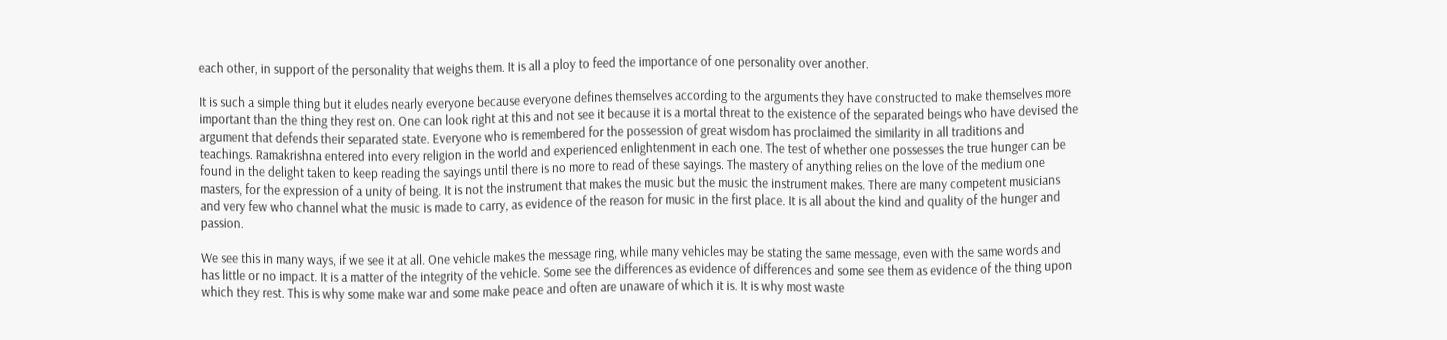each other, in support of the personality that weighs them. It is all a ploy to feed the importance of one personality over another.

It is such a simple thing but it eludes nearly everyone because everyone defines themselves according to the arguments they have constructed to make themselves more important than the thing they rest on. One can look right at this and not see it because it is a mortal threat to the existence of the separated beings who have devised the argument that defends their separated state. Everyone who is remembered for the possession of great wisdom has proclaimed the similarity in all traditions and teachings. Ramakrishna entered into every religion in the world and experienced enlightenment in each one. The test of whether one possesses the true hunger can be found in the delight taken to keep reading the sayings until there is no more to read of these sayings. The mastery of anything relies on the love of the medium one masters, for the expression of a unity of being. It is not the instrument that makes the music but the music the instrument makes. There are many competent musicians and very few who channel what the music is made to carry, as evidence of the reason for music in the first place. It is all about the kind and quality of the hunger and passion.

We see this in many ways, if we see it at all. One vehicle makes the message ring, while many vehicles may be stating the same message, even with the same words and has little or no impact. It is a matter of the integrity of the vehicle. Some see the differences as evidence of differences and some see them as evidence of the thing upon which they rest. This is why some make war and some make peace and often are unaware of which it is. It is why most waste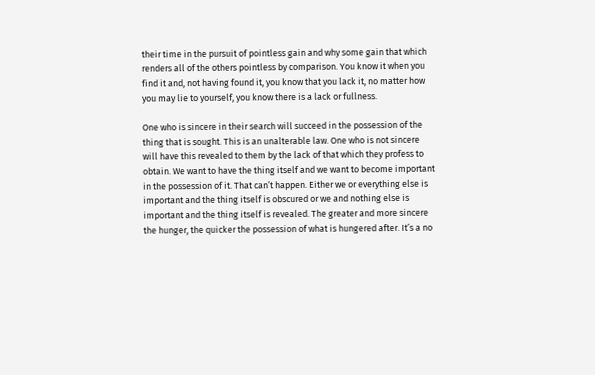their time in the pursuit of pointless gain and why some gain that which renders all of the others pointless by comparison. You know it when you find it and, not having found it, you know that you lack it, no matter how you may lie to yourself, you know there is a lack or fullness.

One who is sincere in their search will succeed in the possession of the thing that is sought. This is an unalterable law. One who is not sincere will have this revealed to them by the lack of that which they profess to obtain. We want to have the thing itself and we want to become important in the possession of it. That can’t happen. Either we or everything else is important and the thing itself is obscured or we and nothing else is important and the thing itself is revealed. The greater and more sincere the hunger, the quicker the possession of what is hungered after. It’s a no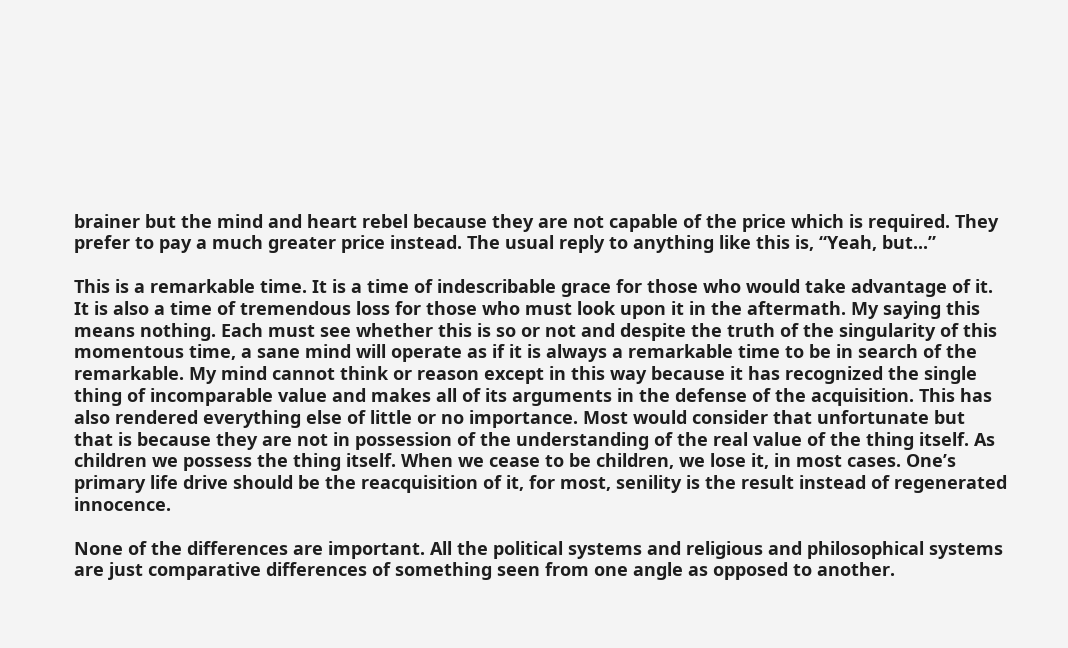brainer but the mind and heart rebel because they are not capable of the price which is required. They prefer to pay a much greater price instead. The usual reply to anything like this is, “Yeah, but...”

This is a remarkable time. It is a time of indescribable grace for those who would take advantage of it. It is also a time of tremendous loss for those who must look upon it in the aftermath. My saying this means nothing. Each must see whether this is so or not and despite the truth of the singularity of this momentous time, a sane mind will operate as if it is always a remarkable time to be in search of the remarkable. My mind cannot think or reason except in this way because it has recognized the single thing of incomparable value and makes all of its arguments in the defense of the acquisition. This has also rendered everything else of little or no importance. Most would consider that unfortunate but that is because they are not in possession of the understanding of the real value of the thing itself. As children we possess the thing itself. When we cease to be children, we lose it, in most cases. One’s primary life drive should be the reacquisition of it, for most, senility is the result instead of regenerated innocence.

None of the differences are important. All the political systems and religious and philosophical systems are just comparative differences of something seen from one angle as opposed to another.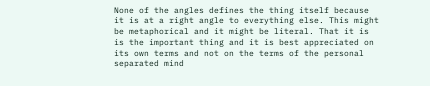None of the angles defines the thing itself because it is at a right angle to everything else. This might be metaphorical and it might be literal. That it is is the important thing and it is best appreciated on its own terms and not on the terms of the personal separated mind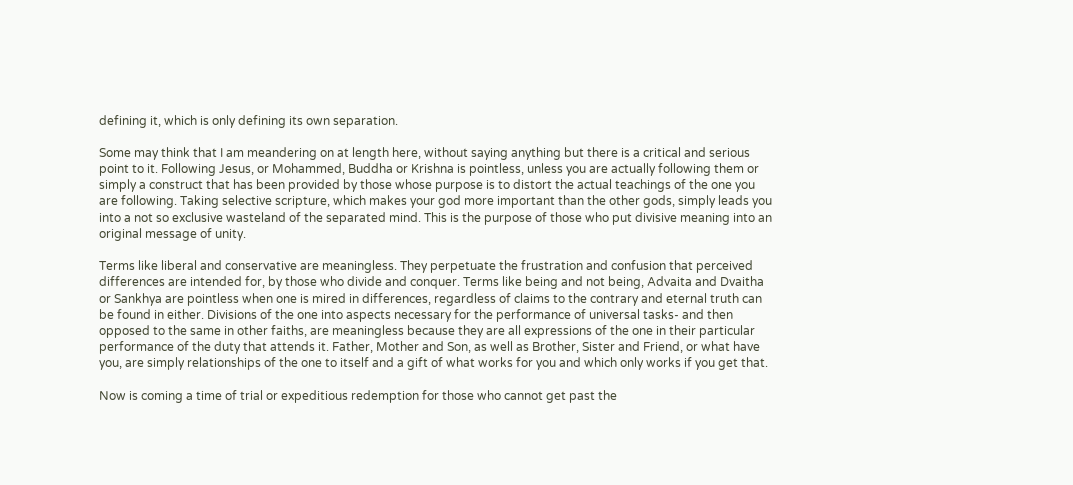defining it, which is only defining its own separation.

Some may think that I am meandering on at length here, without saying anything but there is a critical and serious point to it. Following Jesus, or Mohammed, Buddha or Krishna is pointless, unless you are actually following them or simply a construct that has been provided by those whose purpose is to distort the actual teachings of the one you are following. Taking selective scripture, which makes your god more important than the other gods, simply leads you into a not so exclusive wasteland of the separated mind. This is the purpose of those who put divisive meaning into an original message of unity.

Terms like liberal and conservative are meaningless. They perpetuate the frustration and confusion that perceived differences are intended for, by those who divide and conquer. Terms like being and not being, Advaita and Dvaitha or Sankhya are pointless when one is mired in differences, regardless of claims to the contrary and eternal truth can be found in either. Divisions of the one into aspects necessary for the performance of universal tasks- and then opposed to the same in other faiths, are meaningless because they are all expressions of the one in their particular performance of the duty that attends it. Father, Mother and Son, as well as Brother, Sister and Friend, or what have you, are simply relationships of the one to itself and a gift of what works for you and which only works if you get that.

Now is coming a time of trial or expeditious redemption for those who cannot get past the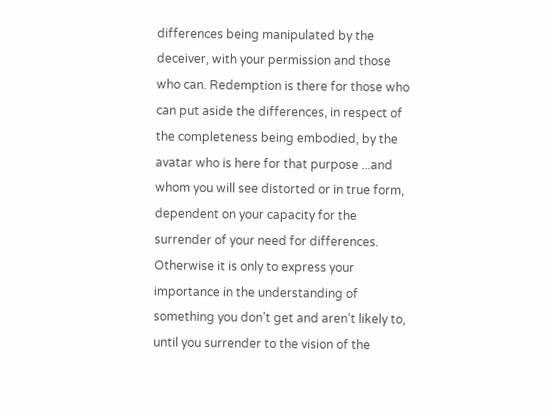differences being manipulated by the deceiver, with your permission and those who can. Redemption is there for those who can put aside the differences, in respect of the completeness being embodied, by the avatar who is here for that purpose ...and whom you will see distorted or in true form, dependent on your capacity for the surrender of your need for differences. Otherwise it is only to express your importance in the understanding of something you don’t get and aren’t likely to, until you surrender to the vision of the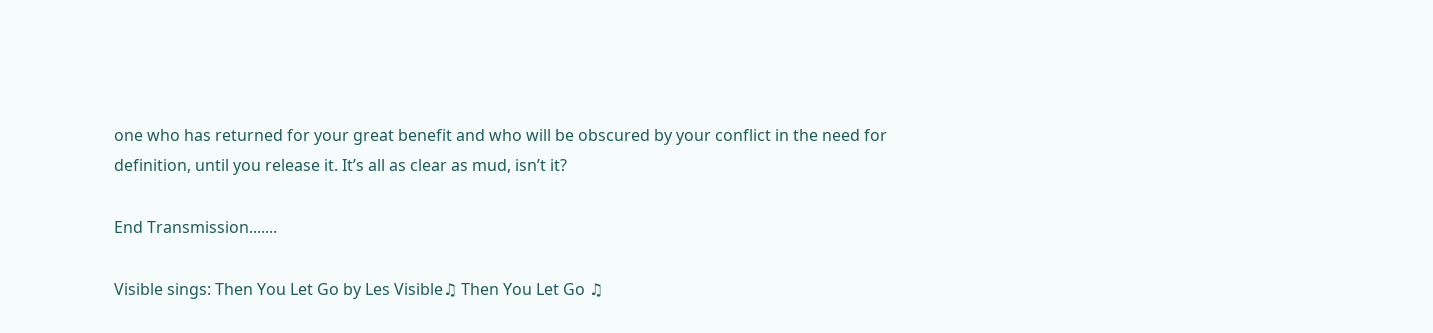one who has returned for your great benefit and who will be obscured by your conflict in the need for definition, until you release it. It’s all as clear as mud, isn’t it?

End Transmission.......

Visible sings: Then You Let Go by Les Visible♫ Then You Let Go ♫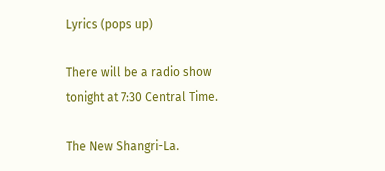Lyrics (pops up)

There will be a radio show tonight at 7:30 Central Time.

The New Shangri-La.